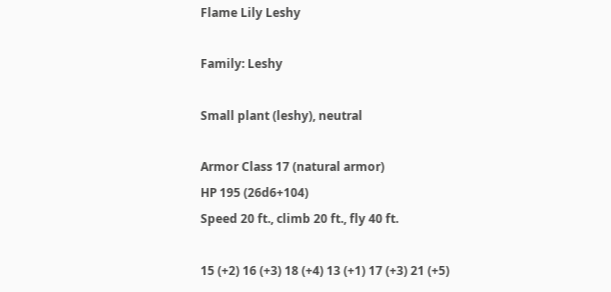Flame Lily Leshy

Family: Leshy

Small plant (leshy), neutral

Armor Class 17 (natural armor)
HP 195 (26d6+104)
Speed 20 ft., climb 20 ft., fly 40 ft.

15 (+2) 16 (+3) 18 (+4) 13 (+1) 17 (+3) 21 (+5)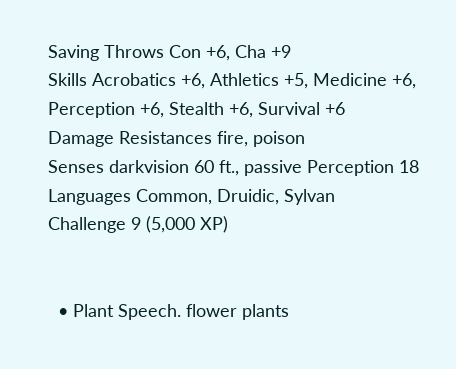Saving Throws Con +6, Cha +9
Skills Acrobatics +6, Athletics +5, Medicine +6, Perception +6, Stealth +6, Survival +6
Damage Resistances fire, poison
Senses darkvision 60 ft., passive Perception 18
Languages Common, Druidic, Sylvan
Challenge 9 (5,000 XP)


  • Plant Speech. flower plants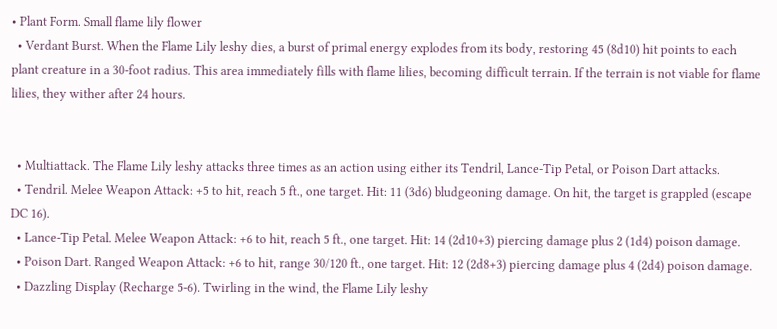• Plant Form. Small flame lily flower
  • Verdant Burst. When the Flame Lily leshy dies, a burst of primal energy explodes from its body, restoring 45 (8d10) hit points to each plant creature in a 30-foot radius. This area immediately fills with flame lilies, becoming difficult terrain. If the terrain is not viable for flame lilies, they wither after 24 hours.


  • Multiattack. The Flame Lily leshy attacks three times as an action using either its Tendril, Lance-Tip Petal, or Poison Dart attacks.
  • Tendril. Melee Weapon Attack: +5 to hit, reach 5 ft., one target. Hit: 11 (3d6) bludgeoning damage. On hit, the target is grappled (escape DC 16).
  • Lance-Tip Petal. Melee Weapon Attack: +6 to hit, reach 5 ft., one target. Hit: 14 (2d10+3) piercing damage plus 2 (1d4) poison damage.
  • Poison Dart. Ranged Weapon Attack: +6 to hit, range 30/120 ft., one target. Hit: 12 (2d8+3) piercing damage plus 4 (2d4) poison damage.
  • Dazzling Display (Recharge 5-6). Twirling in the wind, the Flame Lily leshy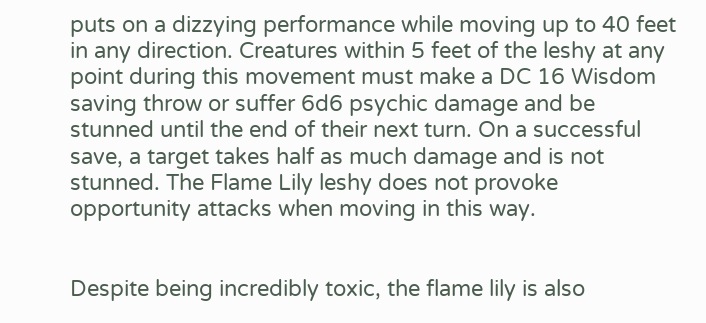puts on a dizzying performance while moving up to 40 feet in any direction. Creatures within 5 feet of the leshy at any point during this movement must make a DC 16 Wisdom saving throw or suffer 6d6 psychic damage and be stunned until the end of their next turn. On a successful save, a target takes half as much damage and is not stunned. The Flame Lily leshy does not provoke opportunity attacks when moving in this way.


Despite being incredibly toxic, the flame lily is also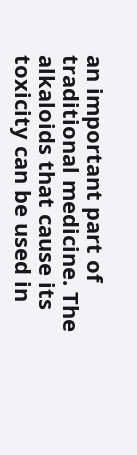an important part of traditional medicine. The alkaloids that cause its toxicity can be used in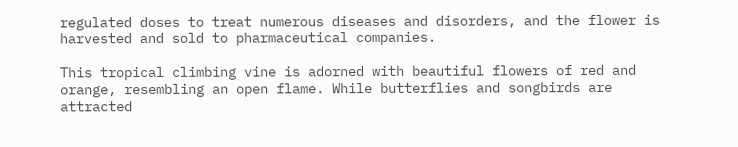regulated doses to treat numerous diseases and disorders, and the flower is harvested and sold to pharmaceutical companies.

This tropical climbing vine is adorned with beautiful flowers of red and orange, resembling an open flame. While butterflies and songbirds are attracted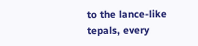to the lance-like tepals, every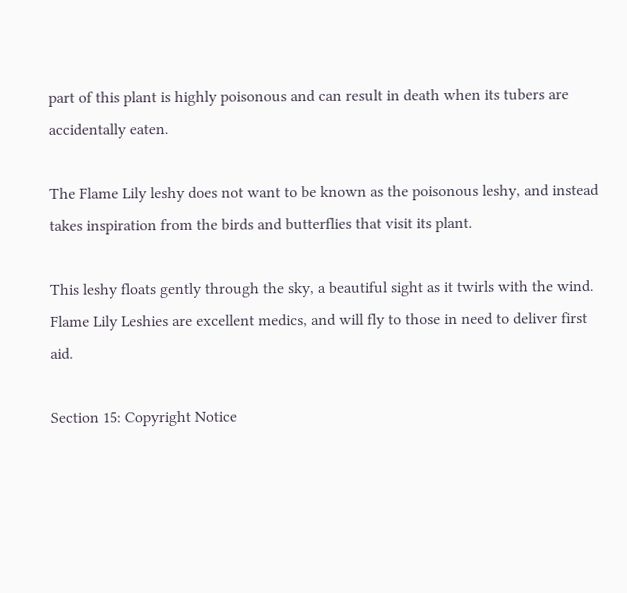part of this plant is highly poisonous and can result in death when its tubers are accidentally eaten.

The Flame Lily leshy does not want to be known as the poisonous leshy, and instead takes inspiration from the birds and butterflies that visit its plant.

This leshy floats gently through the sky, a beautiful sight as it twirls with the wind. Flame Lily Leshies are excellent medics, and will fly to those in need to deliver first aid.

Section 15: Copyright Notice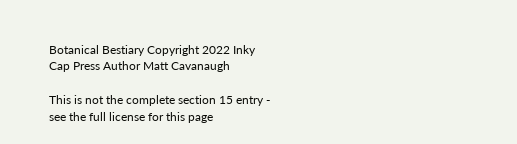Botanical Bestiary Copyright 2022 Inky Cap Press Author Matt Cavanaugh

This is not the complete section 15 entry - see the full license for this page